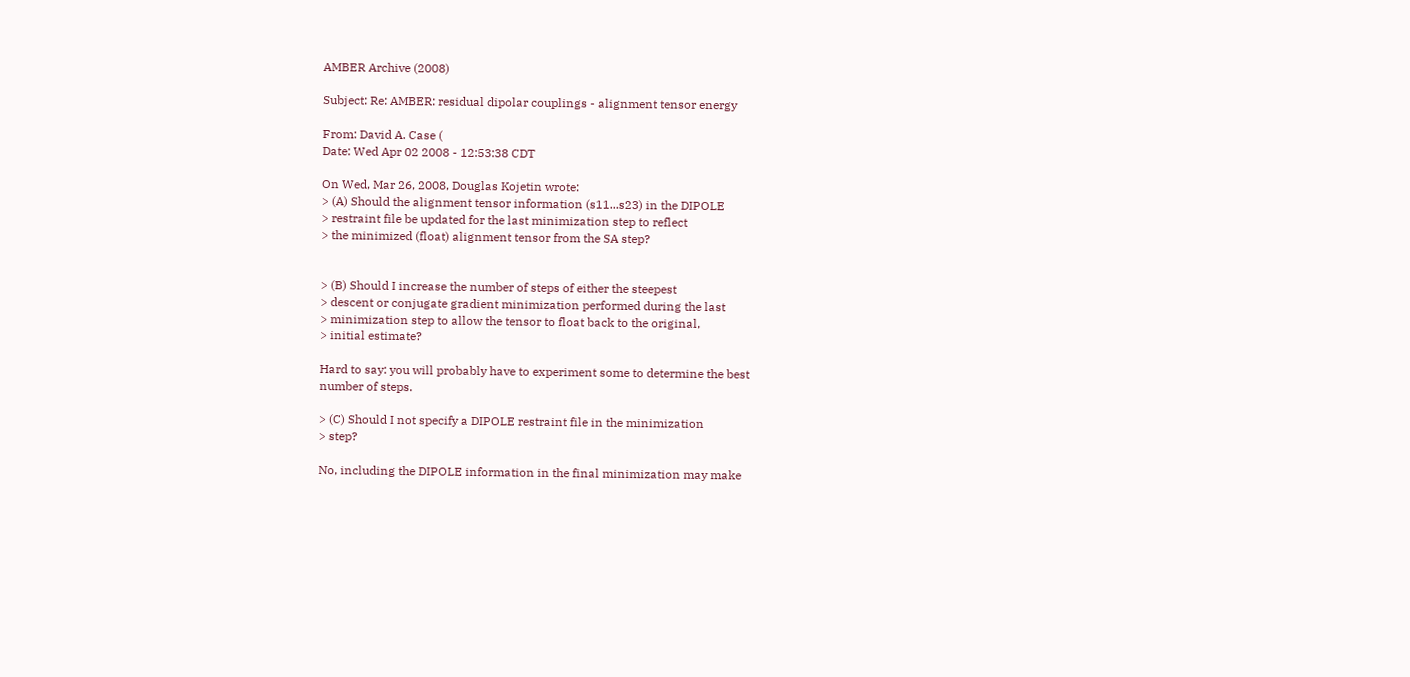AMBER Archive (2008)

Subject: Re: AMBER: residual dipolar couplings - alignment tensor energy

From: David A. Case (
Date: Wed Apr 02 2008 - 12:53:38 CDT

On Wed, Mar 26, 2008, Douglas Kojetin wrote:
> (A) Should the alignment tensor information (s11...s23) in the DIPOLE
> restraint file be updated for the last minimization step to reflect
> the minimized (float) alignment tensor from the SA step?


> (B) Should I increase the number of steps of either the steepest
> descent or conjugate gradient minimization performed during the last
> minimization step to allow the tensor to float back to the original,
> initial estimate?

Hard to say: you will probably have to experiment some to determine the best
number of steps.

> (C) Should I not specify a DIPOLE restraint file in the minimization
> step?

No, including the DIPOLE information in the final minimization may make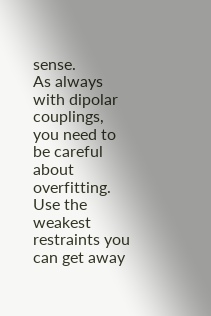sense.
As always with dipolar couplings, you need to be careful about overfitting.
Use the weakest restraints you can get away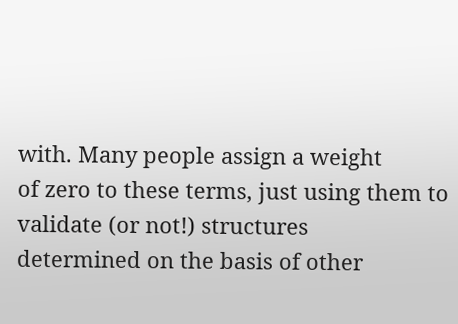with. Many people assign a weight
of zero to these terms, just using them to validate (or not!) structures
determined on the basis of other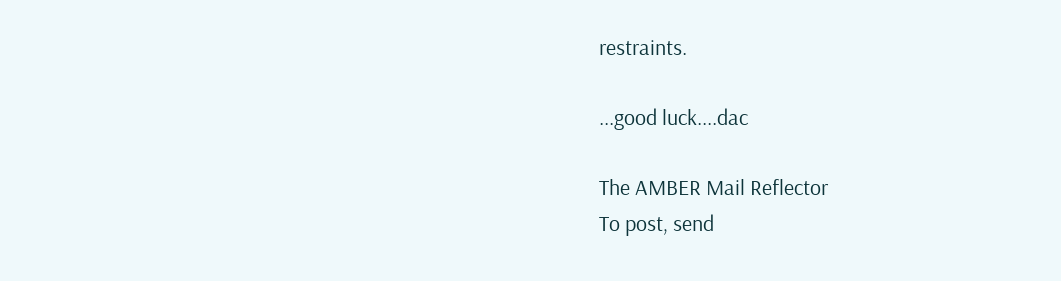restraints.

...good luck....dac

The AMBER Mail Reflector
To post, send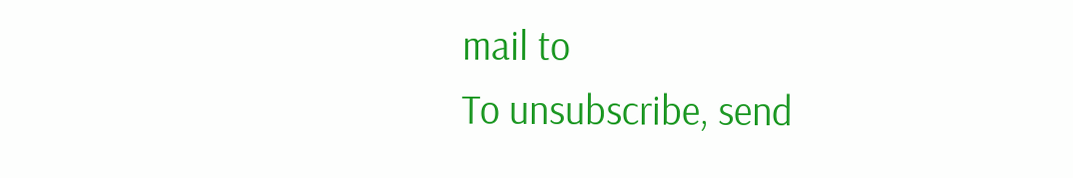mail to
To unsubscribe, send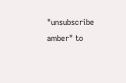"unsubscribe amber" to